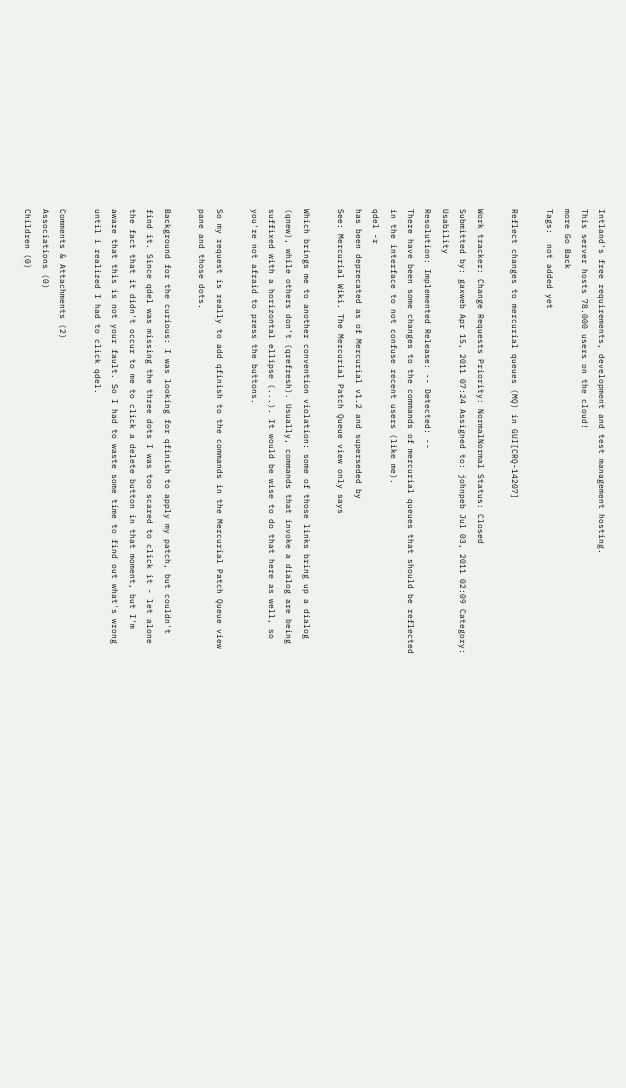Intland's free requirements, development and test management hosting.
This server hosts 78.000 users on the cloud!
more Go Back
Tags:  not added yet

Reflect changes to mercurial queues (MQ) in GUI[CRQ-14207]

Work tracker: Change Requests Priority: NormalNormal Status: Closed
Submitted by: gaxweb Apr 15, 2011 07:24 Assigned to: johnpeb Jul 03, 2011 02:09 Category: Usability
Resolution: Implemented Release: -- Detected: --
There have been some changes to the commands of mercurial queues that should be reflected in the interface to not confuse recent users (like me).
qdel -r
has been deprecated as of Mercurial v1.2 and superseded by
See: Mercurial Wiki. The Mercurial Patch Queue view only says

Which brings me to another convention violation: some of those links bring up a dialog (qnew), while others don't (qrefresh). Usually, commands that invoke a dialog are being suffixed with a horizontal ellipse (...). It would be wise to do that here as well, so you're not afraid to press the buttons.

So my request is really to add qfinish to the commands in the Mercurial Patch Queue view pane and those dots.

Background for the curious: I was looking for qfinish to apply my patch, but couldn't find it. Since qdel was missing the three dots I was too scared to click it - let alone the fact that it didn't occur to me to click a delete button in that moment, but I'm aware that this is not your fault. So I had to waste some time to find out what's wrong until i realized I had to click qdel.

Comments & Attachments (2)
Associations (0)
Children (0)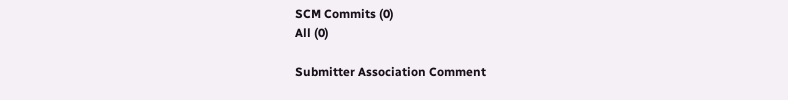SCM Commits (0)
All (0)

Submitter Association Comment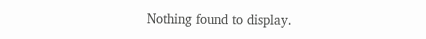Nothing found to display.